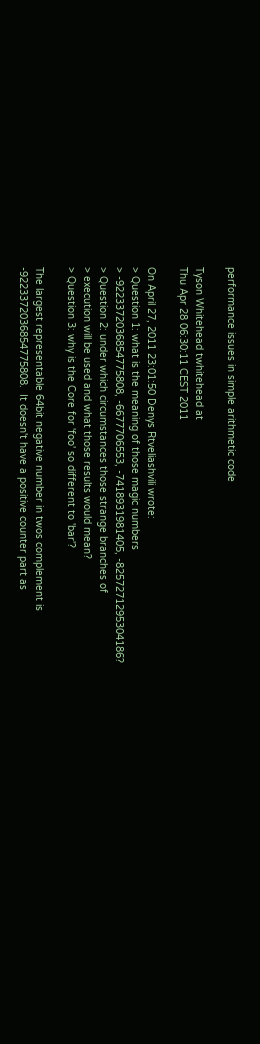performance issues in simple arithmetic code

Tyson Whitehead twhitehead at
Thu Apr 28 06:30:11 CEST 2011

On April 27, 2011 23:01:50 Denys Rtveliashvili wrote:
> Question 1: what is the meaning of those magic numbers
> -9223372036854775808, -6677706553, -7418931981405, -8257271295304186?
> Question 2: under which circumstances those strange branches of
> execution will be used and what those results would mean?
> Question 3: why is the Core for 'foo' so different to 'bar'?

The largest representable 64bit negative number in twos complement is
-9223372036854775808.  It doesn't have a positive counter part as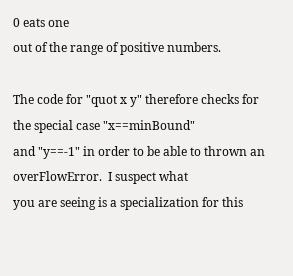0 eats one
out of the range of positive numbers.

The code for "quot x y" therefore checks for the special case "x==minBound"
and "y==-1" in order to be able to thrown an overFlowError.  I suspect what
you are seeing is a specialization for this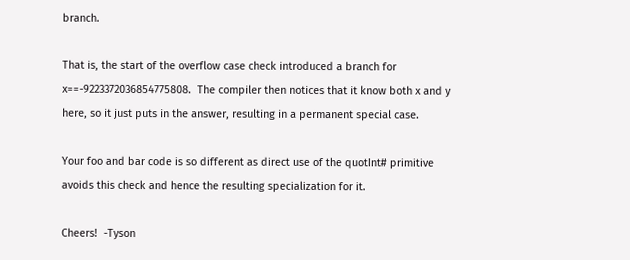branch.

That is, the start of the overflow case check introduced a branch for
x==-9223372036854775808.  The compiler then notices that it know both x and y
here, so it just puts in the answer, resulting in a permanent special case.

Your foo and bar code is so different as direct use of the quotInt# primitive
avoids this check and hence the resulting specialization for it.

Cheers!  -Tyson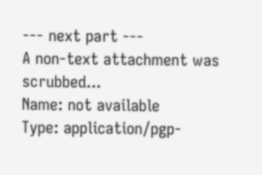--- next part ---
A non-text attachment was scrubbed...
Name: not available
Type: application/pgp-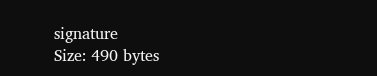signature
Size: 490 bytes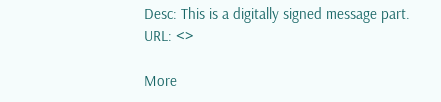Desc: This is a digitally signed message part.
URL: <>

More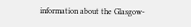information about the Glasgow-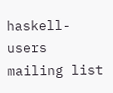haskell-users mailing list